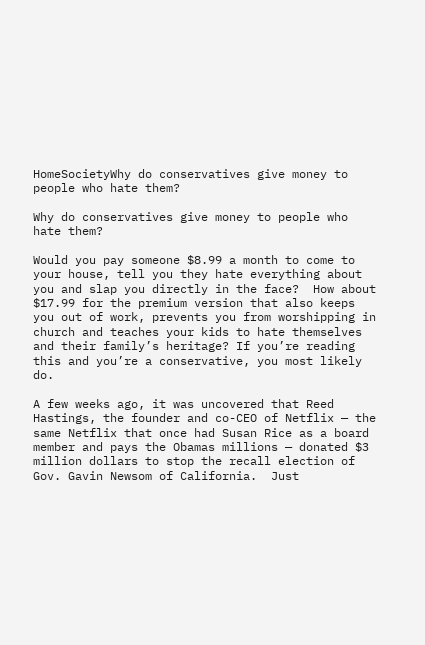HomeSocietyWhy do conservatives give money to people who hate them?

Why do conservatives give money to people who hate them?

Would you pay someone $8.99 a month to come to your house, tell you they hate everything about you and slap you directly in the face?  How about $17.99 for the premium version that also keeps you out of work, prevents you from worshipping in church and teaches your kids to hate themselves and their family’s heritage? If you’re reading this and you’re a conservative, you most likely do.

A few weeks ago, it was uncovered that Reed Hastings, the founder and co-CEO of Netflix — the same Netflix that once had Susan Rice as a board member and pays the Obamas millions — donated $3 million dollars to stop the recall election of Gov. Gavin Newsom of California.  Just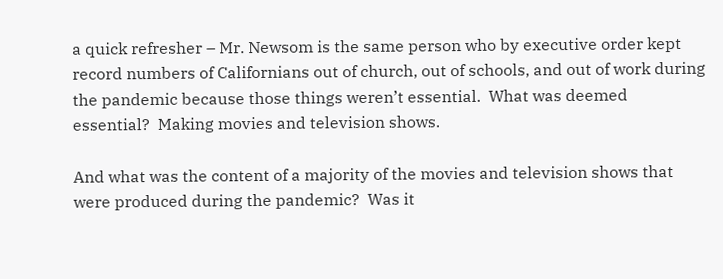a quick refresher – Mr. Newsom is the same person who by executive order kept record numbers of Californians out of church, out of schools, and out of work during the pandemic because those things weren’t essential.  What was deemed essential?  Making movies and television shows.

And what was the content of a majority of the movies and television shows that were produced during the pandemic?  Was it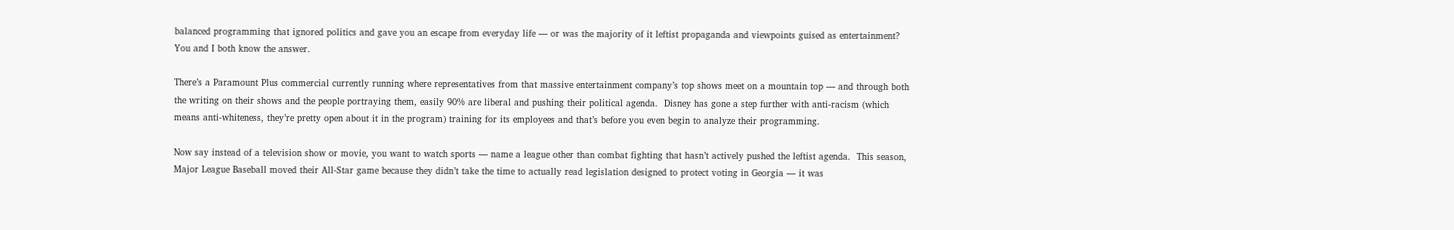balanced programming that ignored politics and gave you an escape from everyday life — or was the majority of it leftist propaganda and viewpoints guised as entertainment? You and I both know the answer.

There’s a Paramount Plus commercial currently running where representatives from that massive entertainment company’s top shows meet on a mountain top — and through both the writing on their shows and the people portraying them, easily 90% are liberal and pushing their political agenda.  Disney has gone a step further with anti-racism (which means anti-whiteness, they’re pretty open about it in the program) training for its employees and that’s before you even begin to analyze their programming.

Now say instead of a television show or movie, you want to watch sports — name a league other than combat fighting that hasn’t actively pushed the leftist agenda.  This season, Major League Baseball moved their All-Star game because they didn’t take the time to actually read legislation designed to protect voting in Georgia — it was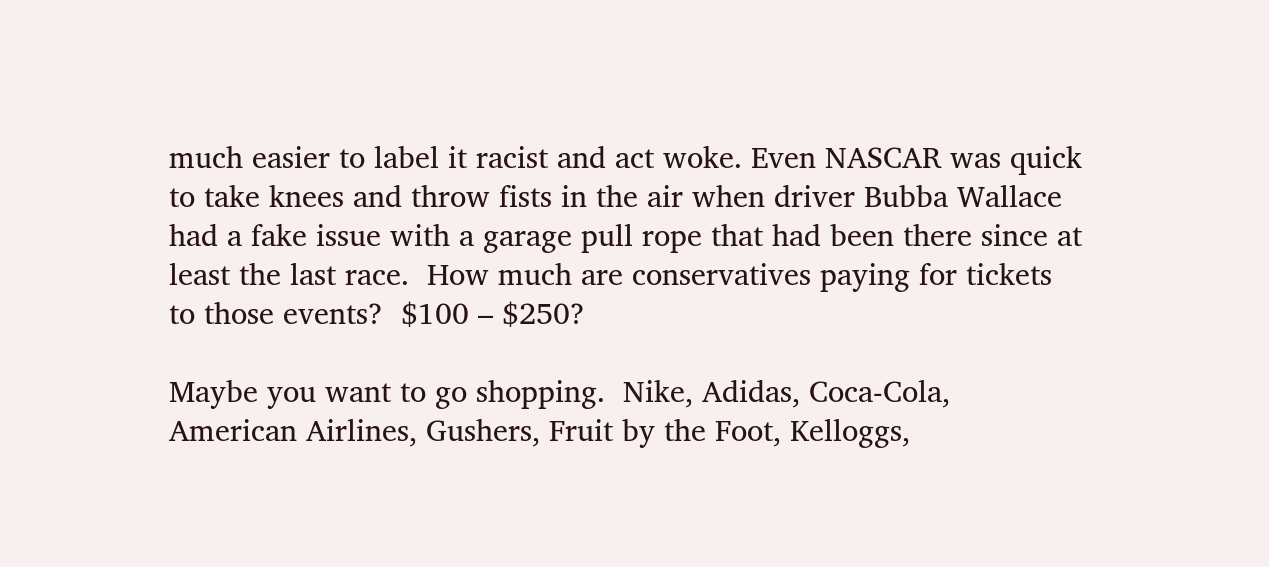much easier to label it racist and act woke. Even NASCAR was quick to take knees and throw fists in the air when driver Bubba Wallace had a fake issue with a garage pull rope that had been there since at least the last race.  How much are conservatives paying for tickets to those events?  $100 – $250?

Maybe you want to go shopping.  Nike, Adidas, Coca-Cola, American Airlines, Gushers, Fruit by the Foot, Kelloggs,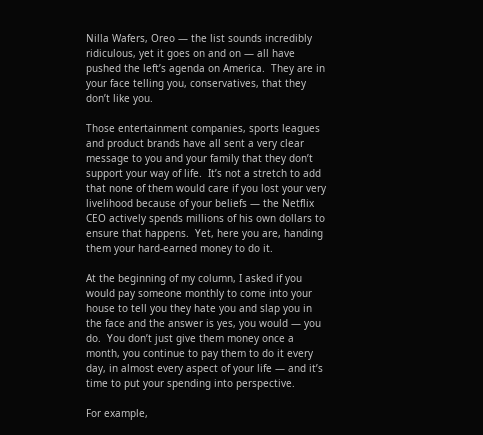Nilla Wafers, Oreo — the list sounds incredibly ridiculous, yet it goes on and on — all have pushed the left’s agenda on America.  They are in your face telling you, conservatives, that they don’t like you.

Those entertainment companies, sports leagues and product brands have all sent a very clear message to you and your family that they don’t support your way of life.  It’s not a stretch to add that none of them would care if you lost your very livelihood because of your beliefs — the Netflix CEO actively spends millions of his own dollars to ensure that happens.  Yet, here you are, handing them your hard-earned money to do it.

At the beginning of my column, I asked if you would pay someone monthly to come into your house to tell you they hate you and slap you in the face and the answer is yes, you would — you do.  You don’t just give them money once a month, you continue to pay them to do it every day, in almost every aspect of your life — and it’s time to put your spending into perspective.

For example,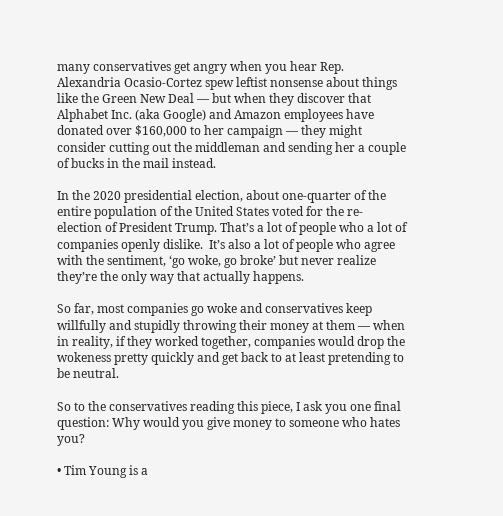many conservatives get angry when you hear Rep. Alexandria Ocasio-Cortez spew leftist nonsense about things like the Green New Deal — but when they discover that Alphabet Inc. (aka Google) and Amazon employees have donated over $160,000 to her campaign — they might consider cutting out the middleman and sending her a couple of bucks in the mail instead.

In the 2020 presidential election, about one-quarter of the entire population of the United States voted for the re-election of President Trump. That’s a lot of people who a lot of companies openly dislike.  It’s also a lot of people who agree with the sentiment, ‘go woke, go broke’ but never realize they’re the only way that actually happens.

So far, most companies go woke and conservatives keep willfully and stupidly throwing their money at them — when in reality, if they worked together, companies would drop the wokeness pretty quickly and get back to at least pretending to be neutral.

So to the conservatives reading this piece, I ask you one final question: Why would you give money to someone who hates you?

• Tim Young is a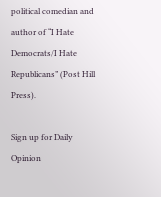political comedian and author of “I Hate Democrats/I Hate Republicans” (Post Hill Press).

Sign up for Daily Opinion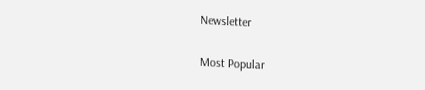Newsletter


Most Popular